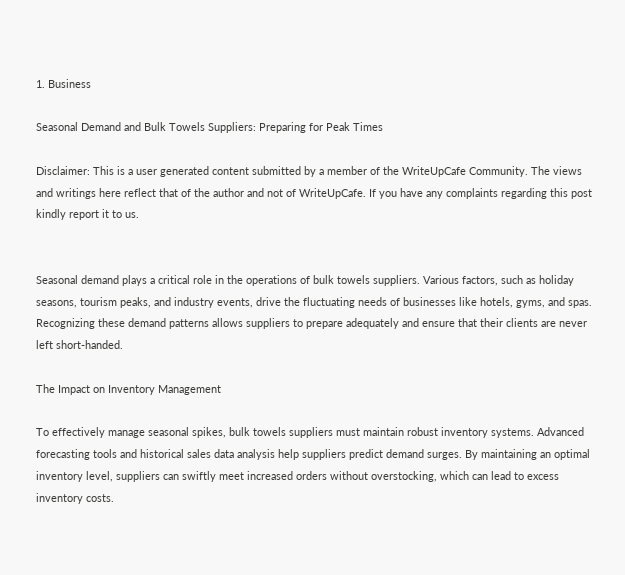1. Business

Seasonal Demand and Bulk Towels Suppliers: Preparing for Peak Times

Disclaimer: This is a user generated content submitted by a member of the WriteUpCafe Community. The views and writings here reflect that of the author and not of WriteUpCafe. If you have any complaints regarding this post kindly report it to us.


Seasonal demand plays a critical role in the operations of bulk towels suppliers. Various factors, such as holiday seasons, tourism peaks, and industry events, drive the fluctuating needs of businesses like hotels, gyms, and spas. Recognizing these demand patterns allows suppliers to prepare adequately and ensure that their clients are never left short-handed.

The Impact on Inventory Management

To effectively manage seasonal spikes, bulk towels suppliers must maintain robust inventory systems. Advanced forecasting tools and historical sales data analysis help suppliers predict demand surges. By maintaining an optimal inventory level, suppliers can swiftly meet increased orders without overstocking, which can lead to excess inventory costs.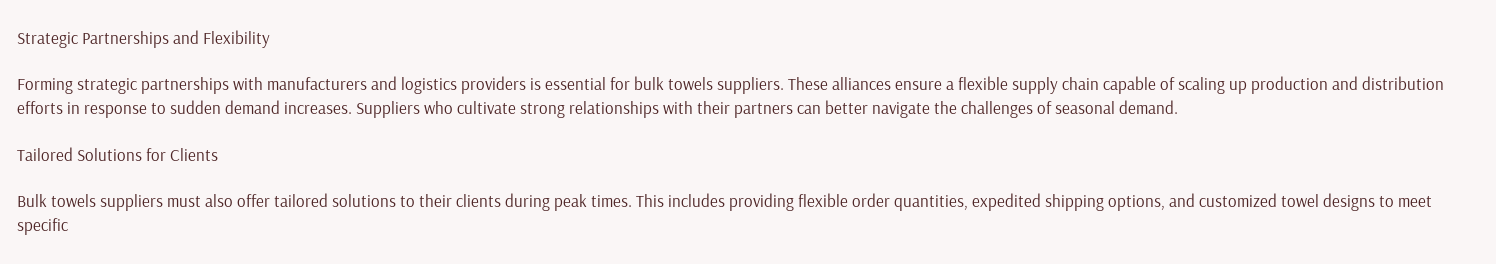Strategic Partnerships and Flexibility

Forming strategic partnerships with manufacturers and logistics providers is essential for bulk towels suppliers. These alliances ensure a flexible supply chain capable of scaling up production and distribution efforts in response to sudden demand increases. Suppliers who cultivate strong relationships with their partners can better navigate the challenges of seasonal demand.

Tailored Solutions for Clients

Bulk towels suppliers must also offer tailored solutions to their clients during peak times. This includes providing flexible order quantities, expedited shipping options, and customized towel designs to meet specific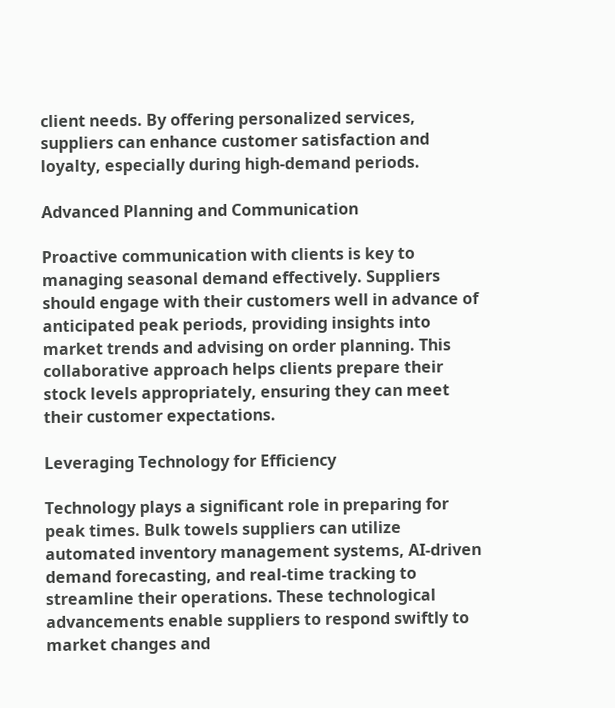client needs. By offering personalized services, suppliers can enhance customer satisfaction and loyalty, especially during high-demand periods.

Advanced Planning and Communication

Proactive communication with clients is key to managing seasonal demand effectively. Suppliers should engage with their customers well in advance of anticipated peak periods, providing insights into market trends and advising on order planning. This collaborative approach helps clients prepare their stock levels appropriately, ensuring they can meet their customer expectations.

Leveraging Technology for Efficiency

Technology plays a significant role in preparing for peak times. Bulk towels suppliers can utilize automated inventory management systems, AI-driven demand forecasting, and real-time tracking to streamline their operations. These technological advancements enable suppliers to respond swiftly to market changes and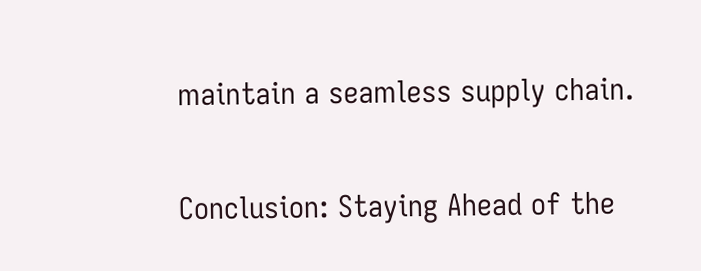maintain a seamless supply chain.

Conclusion: Staying Ahead of the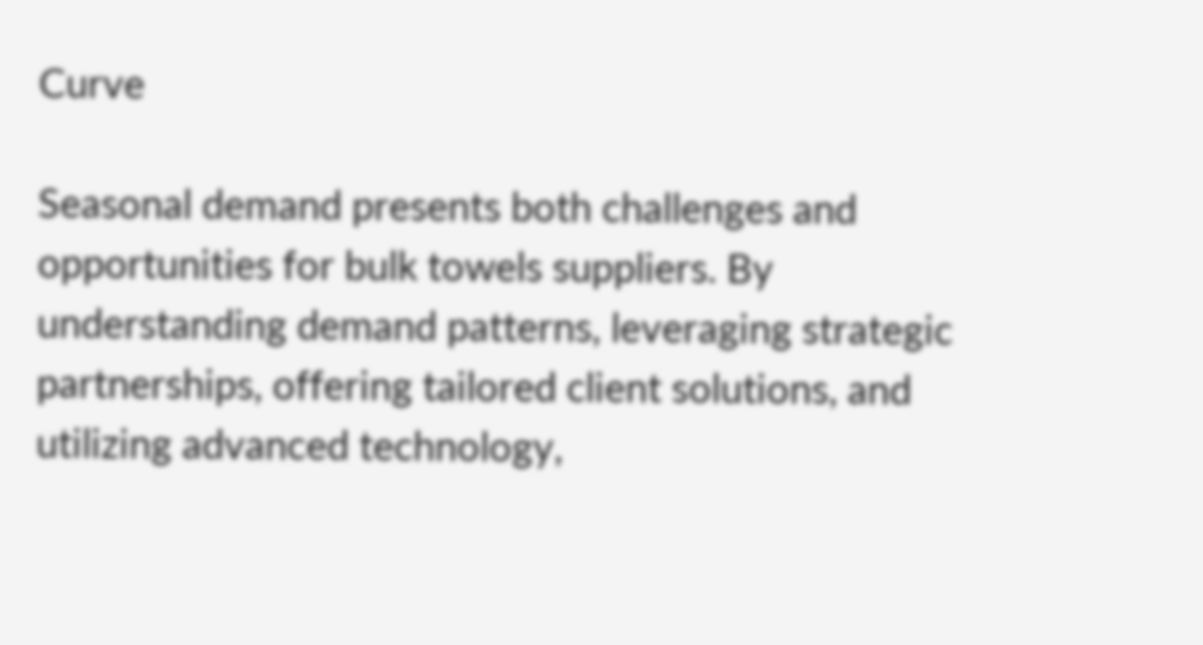Curve

Seasonal demand presents both challenges and opportunities for bulk towels suppliers. By understanding demand patterns, leveraging strategic partnerships, offering tailored client solutions, and utilizing advanced technology,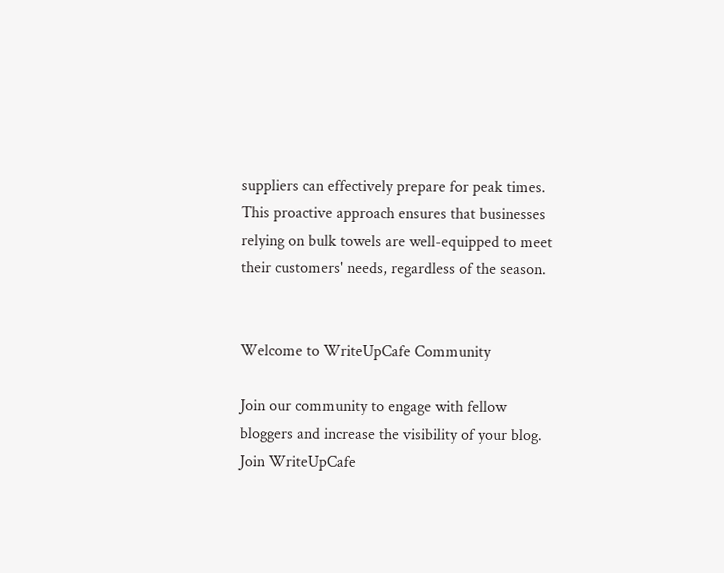suppliers can effectively prepare for peak times. This proactive approach ensures that businesses relying on bulk towels are well-equipped to meet their customers' needs, regardless of the season.


Welcome to WriteUpCafe Community

Join our community to engage with fellow bloggers and increase the visibility of your blog.
Join WriteUpCafe